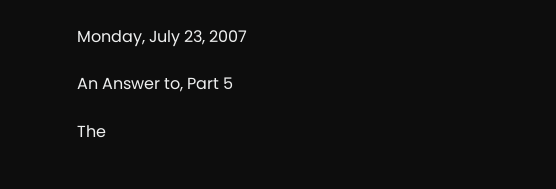Monday, July 23, 2007

An Answer to, Part 5

The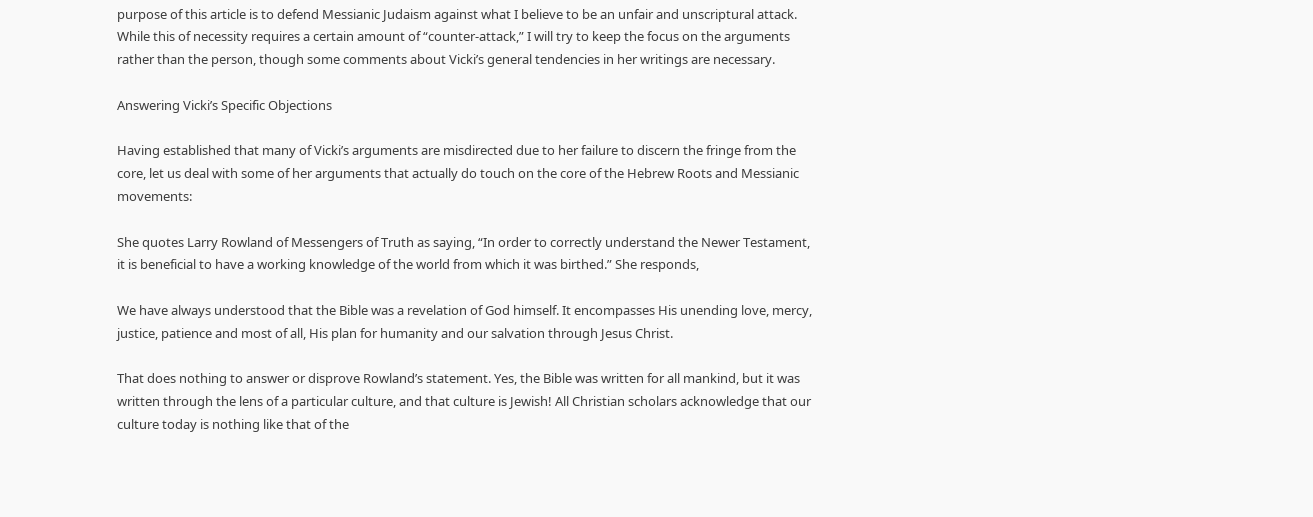purpose of this article is to defend Messianic Judaism against what I believe to be an unfair and unscriptural attack. While this of necessity requires a certain amount of “counter-attack,” I will try to keep the focus on the arguments rather than the person, though some comments about Vicki’s general tendencies in her writings are necessary.

Answering Vicki’s Specific Objections

Having established that many of Vicki’s arguments are misdirected due to her failure to discern the fringe from the core, let us deal with some of her arguments that actually do touch on the core of the Hebrew Roots and Messianic movements:

She quotes Larry Rowland of Messengers of Truth as saying, “In order to correctly understand the Newer Testament, it is beneficial to have a working knowledge of the world from which it was birthed.” She responds,

We have always understood that the Bible was a revelation of God himself. It encompasses His unending love, mercy, justice, patience and most of all, His plan for humanity and our salvation through Jesus Christ.

That does nothing to answer or disprove Rowland’s statement. Yes, the Bible was written for all mankind, but it was written through the lens of a particular culture, and that culture is Jewish! All Christian scholars acknowledge that our culture today is nothing like that of the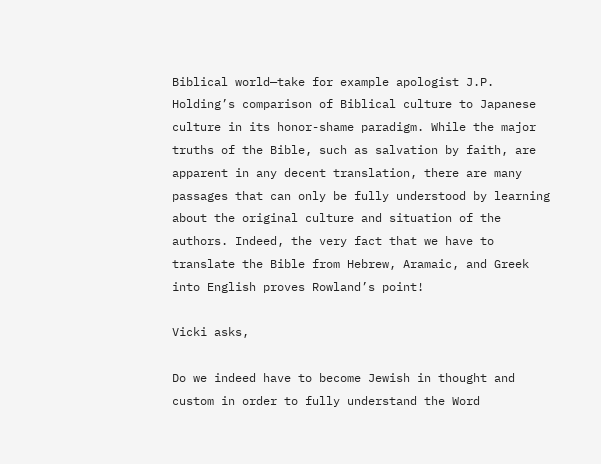Biblical world—take for example apologist J.P. Holding’s comparison of Biblical culture to Japanese culture in its honor-shame paradigm. While the major truths of the Bible, such as salvation by faith, are apparent in any decent translation, there are many passages that can only be fully understood by learning about the original culture and situation of the authors. Indeed, the very fact that we have to translate the Bible from Hebrew, Aramaic, and Greek into English proves Rowland’s point!

Vicki asks,

Do we indeed have to become Jewish in thought and custom in order to fully understand the Word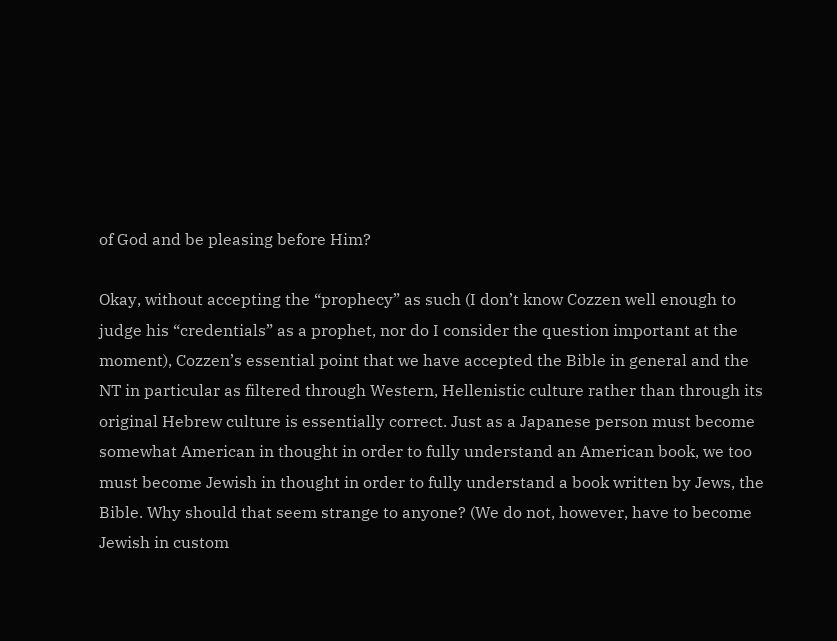of God and be pleasing before Him?

Okay, without accepting the “prophecy” as such (I don’t know Cozzen well enough to judge his “credentials” as a prophet, nor do I consider the question important at the moment), Cozzen’s essential point that we have accepted the Bible in general and the NT in particular as filtered through Western, Hellenistic culture rather than through its original Hebrew culture is essentially correct. Just as a Japanese person must become somewhat American in thought in order to fully understand an American book, we too must become Jewish in thought in order to fully understand a book written by Jews, the Bible. Why should that seem strange to anyone? (We do not, however, have to become Jewish in custom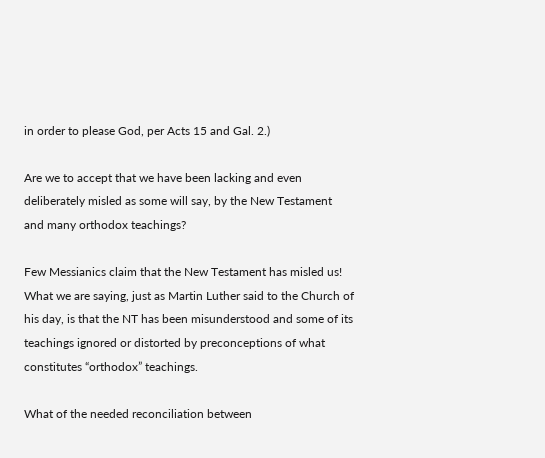in order to please God, per Acts 15 and Gal. 2.)

Are we to accept that we have been lacking and even deliberately misled as some will say, by the New Testament and many orthodox teachings?

Few Messianics claim that the New Testament has misled us! What we are saying, just as Martin Luther said to the Church of his day, is that the NT has been misunderstood and some of its teachings ignored or distorted by preconceptions of what constitutes “orthodox” teachings.

What of the needed reconciliation between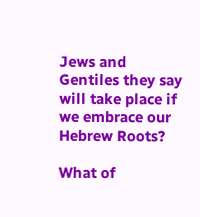Jews and Gentiles they say will take place if we embrace our Hebrew Roots?

What of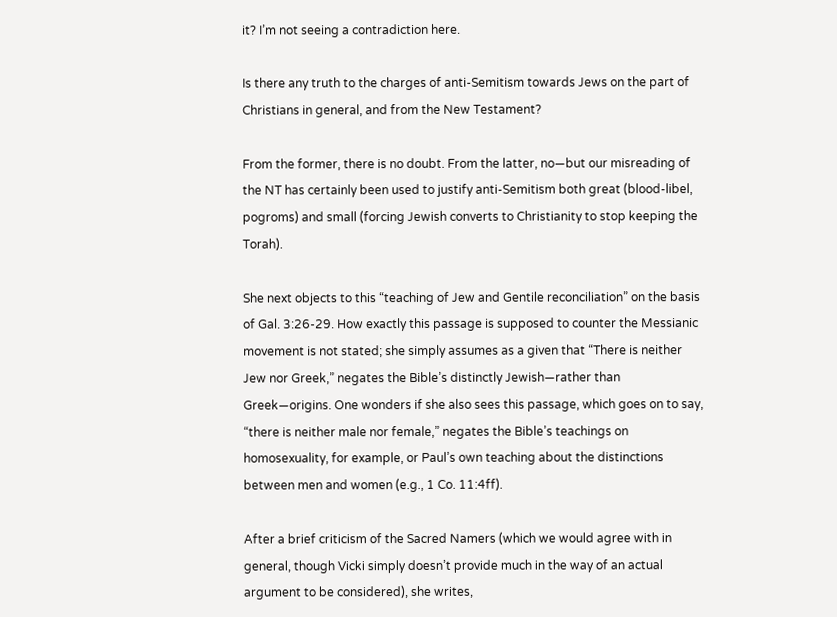it? I’m not seeing a contradiction here.

Is there any truth to the charges of anti-Semitism towards Jews on the part of Christians in general, and from the New Testament?

From the former, there is no doubt. From the latter, no—but our misreading of the NT has certainly been used to justify anti-Semitism both great (blood-libel, pogroms) and small (forcing Jewish converts to Christianity to stop keeping the Torah).

She next objects to this “teaching of Jew and Gentile reconciliation” on the basis of Gal. 3:26-29. How exactly this passage is supposed to counter the Messianic movement is not stated; she simply assumes as a given that “There is neither Jew nor Greek,” negates the Bible’s distinctly Jewish—rather than Greek—origins. One wonders if she also sees this passage, which goes on to say, “there is neither male nor female,” negates the Bible’s teachings on homosexuality, for example, or Paul’s own teaching about the distinctions between men and women (e.g., 1 Co. 11:4ff).

After a brief criticism of the Sacred Namers (which we would agree with in general, though Vicki simply doesn’t provide much in the way of an actual argument to be considered), she writes,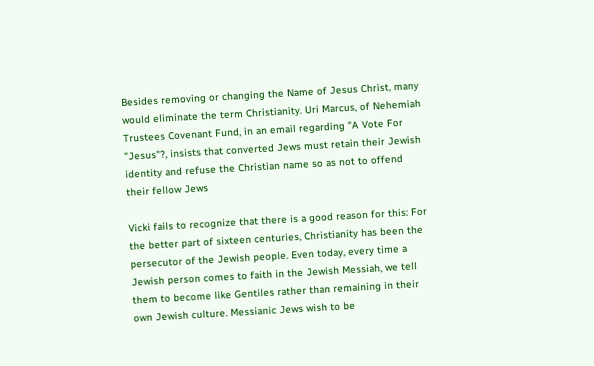Besides removing or changing the Name of Jesus Christ, many would eliminate the term Christianity. Uri Marcus, of Nehemiah Trustees Covenant Fund, in an email regarding "A Vote For "Jesus"?, insists that converted Jews must retain their Jewish identity and refuse the Christian name so as not to offend their fellow Jews

Vicki fails to recognize that there is a good reason for this: For the better part of sixteen centuries, Christianity has been the persecutor of the Jewish people. Even today, every time a Jewish person comes to faith in the Jewish Messiah, we tell them to become like Gentiles rather than remaining in their own Jewish culture. Messianic Jews wish to be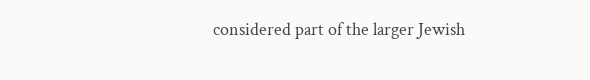considered part of the larger Jewish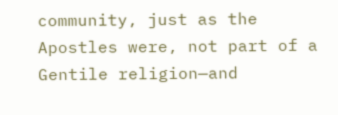community, just as the Apostles were, not part of a Gentile religion—and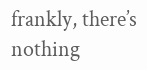frankly, there’s nothing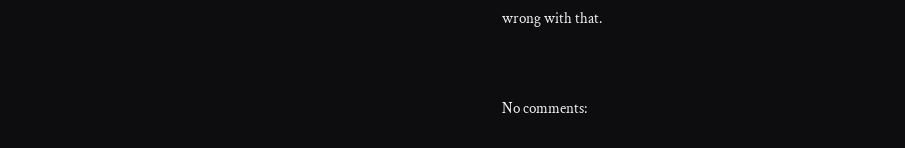wrong with that.


No comments: